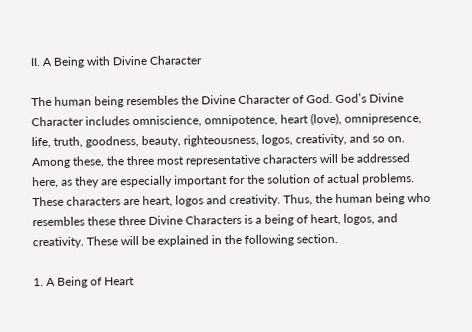II. A Being with Divine Character

The human being resembles the Divine Character of God. God’s Divine Character includes omniscience, omnipotence, heart (love), omnipresence, life, truth, goodness, beauty, righteousness, logos, creativity, and so on. Among these, the three most representative characters will be addressed here, as they are especially important for the solution of actual problems. These characters are heart, logos and creativity. Thus, the human being who resembles these three Divine Characters is a being of heart, logos, and creativity. These will be explained in the following section.

1. A Being of Heart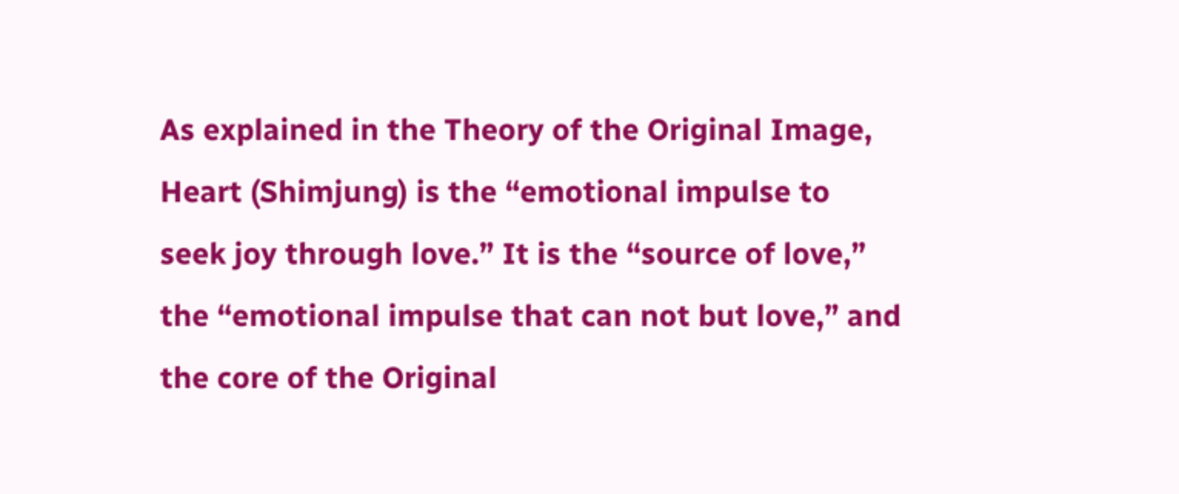As explained in the Theory of the Original Image, Heart (Shimjung) is the “emotional impulse to seek joy through love.” It is the “source of love,” the “emotional impulse that can not but love,” and the core of the Original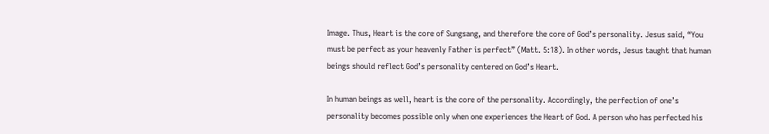Image. Thus, Heart is the core of Sungsang, and therefore the core of God’s personality. Jesus said, “You must be perfect as your heavenly Father is perfect” (Matt. 5:18). In other words, Jesus taught that human beings should reflect God’s personality centered on God’s Heart.

In human beings as well, heart is the core of the personality. Accordingly, the perfection of one’s personality becomes possible only when one experiences the Heart of God. A person who has perfected his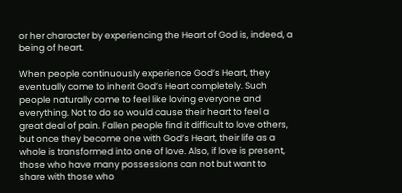or her character by experiencing the Heart of God is, indeed, a being of heart.

When people continuously experience God’s Heart, they eventually come to inherit God’s Heart completely. Such people naturally come to feel like loving everyone and everything. Not to do so would cause their heart to feel a great deal of pain. Fallen people find it difficult to love others, but once they become one with God’s Heart, their life as a whole is transformed into one of love. Also, if love is present, those who have many possessions can not but want to share with those who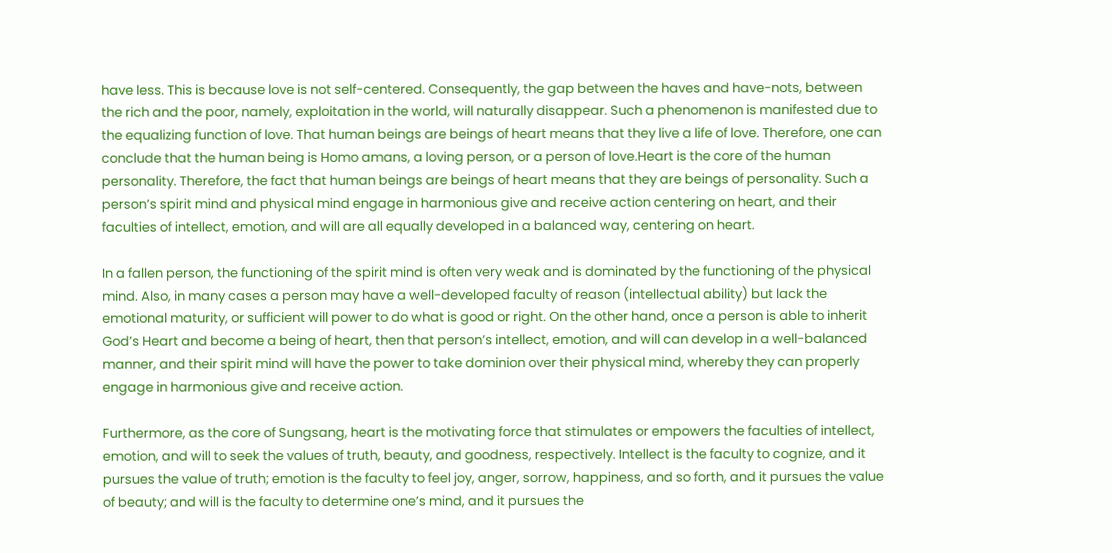have less. This is because love is not self-centered. Consequently, the gap between the haves and have-nots, between the rich and the poor, namely, exploitation in the world, will naturally disappear. Such a phenomenon is manifested due to the equalizing function of love. That human beings are beings of heart means that they live a life of love. Therefore, one can conclude that the human being is Homo amans, a loving person, or a person of love.Heart is the core of the human personality. Therefore, the fact that human beings are beings of heart means that they are beings of personality. Such a person’s spirit mind and physical mind engage in harmonious give and receive action centering on heart, and their faculties of intellect, emotion, and will are all equally developed in a balanced way, centering on heart.

In a fallen person, the functioning of the spirit mind is often very weak and is dominated by the functioning of the physical mind. Also, in many cases a person may have a well-developed faculty of reason (intellectual ability) but lack the emotional maturity, or sufficient will power to do what is good or right. On the other hand, once a person is able to inherit God’s Heart and become a being of heart, then that person’s intellect, emotion, and will can develop in a well-balanced manner, and their spirit mind will have the power to take dominion over their physical mind, whereby they can properly engage in harmonious give and receive action.

Furthermore, as the core of Sungsang, heart is the motivating force that stimulates or empowers the faculties of intellect, emotion, and will to seek the values of truth, beauty, and goodness, respectively. Intellect is the faculty to cognize, and it pursues the value of truth; emotion is the faculty to feel joy, anger, sorrow, happiness, and so forth, and it pursues the value of beauty; and will is the faculty to determine one’s mind, and it pursues the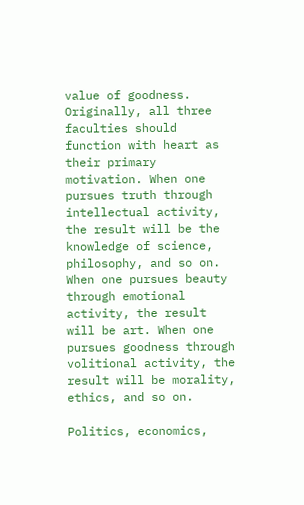value of goodness. Originally, all three faculties should function with heart as their primary motivation. When one pursues truth through intellectual activity, the result will be the knowledge of science, philosophy, and so on. When one pursues beauty through emotional activity, the result will be art. When one pursues goodness through volitional activity, the result will be morality, ethics, and so on.

Politics, economics,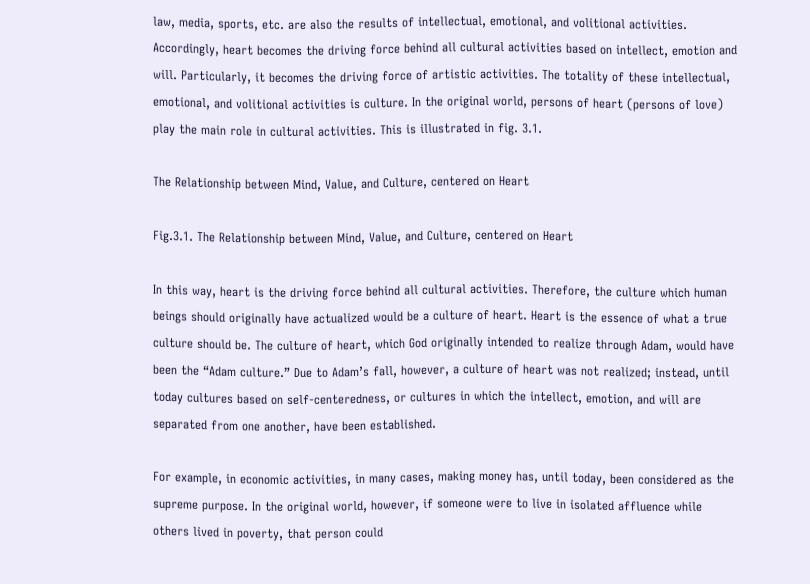law, media, sports, etc. are also the results of intellectual, emotional, and volitional activities. Accordingly, heart becomes the driving force behind all cultural activities based on intellect, emotion and will. Particularly, it becomes the driving force of artistic activities. The totality of these intellectual, emotional, and volitional activities is culture. In the original world, persons of heart (persons of love) play the main role in cultural activities. This is illustrated in fig. 3.1.

The Relationship between Mind, Value, and Culture, centered on Heart

Fig.3.1. The Relationship between Mind, Value, and Culture, centered on Heart

In this way, heart is the driving force behind all cultural activities. Therefore, the culture which human beings should originally have actualized would be a culture of heart. Heart is the essence of what a true culture should be. The culture of heart, which God originally intended to realize through Adam, would have been the “Adam culture.” Due to Adam’s fall, however, a culture of heart was not realized; instead, until today cultures based on self-centeredness, or cultures in which the intellect, emotion, and will are separated from one another, have been established.

For example, in economic activities, in many cases, making money has, until today, been considered as the supreme purpose. In the original world, however, if someone were to live in isolated affluence while others lived in poverty, that person could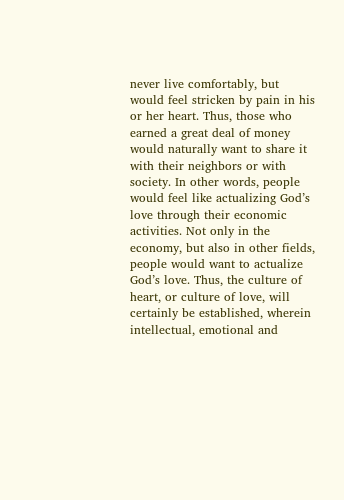never live comfortably, but would feel stricken by pain in his or her heart. Thus, those who earned a great deal of money would naturally want to share it with their neighbors or with society. In other words, people would feel like actualizing God’s love through their economic activities. Not only in the economy, but also in other fields, people would want to actualize God’s love. Thus, the culture of heart, or culture of love, will certainly be established, wherein intellectual, emotional and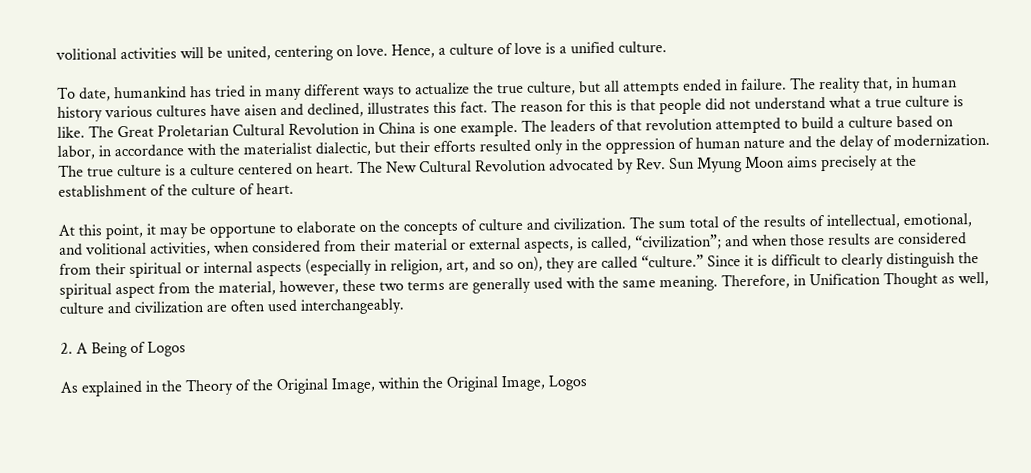volitional activities will be united, centering on love. Hence, a culture of love is a unified culture.

To date, humankind has tried in many different ways to actualize the true culture, but all attempts ended in failure. The reality that, in human history various cultures have aisen and declined, illustrates this fact. The reason for this is that people did not understand what a true culture is like. The Great Proletarian Cultural Revolution in China is one example. The leaders of that revolution attempted to build a culture based on labor, in accordance with the materialist dialectic, but their efforts resulted only in the oppression of human nature and the delay of modernization. The true culture is a culture centered on heart. The New Cultural Revolution advocated by Rev. Sun Myung Moon aims precisely at the establishment of the culture of heart.

At this point, it may be opportune to elaborate on the concepts of culture and civilization. The sum total of the results of intellectual, emotional, and volitional activities, when considered from their material or external aspects, is called, “civilization”; and when those results are considered from their spiritual or internal aspects (especially in religion, art, and so on), they are called “culture.” Since it is difficult to clearly distinguish the spiritual aspect from the material, however, these two terms are generally used with the same meaning. Therefore, in Unification Thought as well, culture and civilization are often used interchangeably.

2. A Being of Logos

As explained in the Theory of the Original Image, within the Original Image, Logos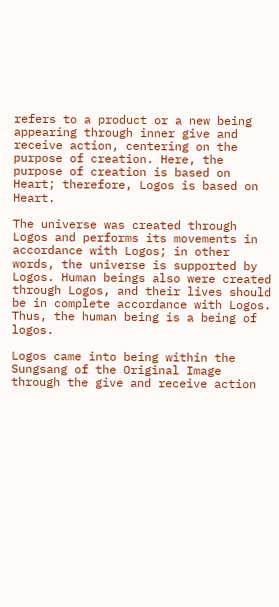refers to a product or a new being appearing through inner give and receive action, centering on the purpose of creation. Here, the purpose of creation is based on Heart; therefore, Logos is based on Heart.

The universe was created through Logos and performs its movements in accordance with Logos; in other words, the universe is supported by Logos. Human beings also were created through Logos, and their lives should be in complete accordance with Logos. Thus, the human being is a being of logos.

Logos came into being within the Sungsang of the Original Image through the give and receive action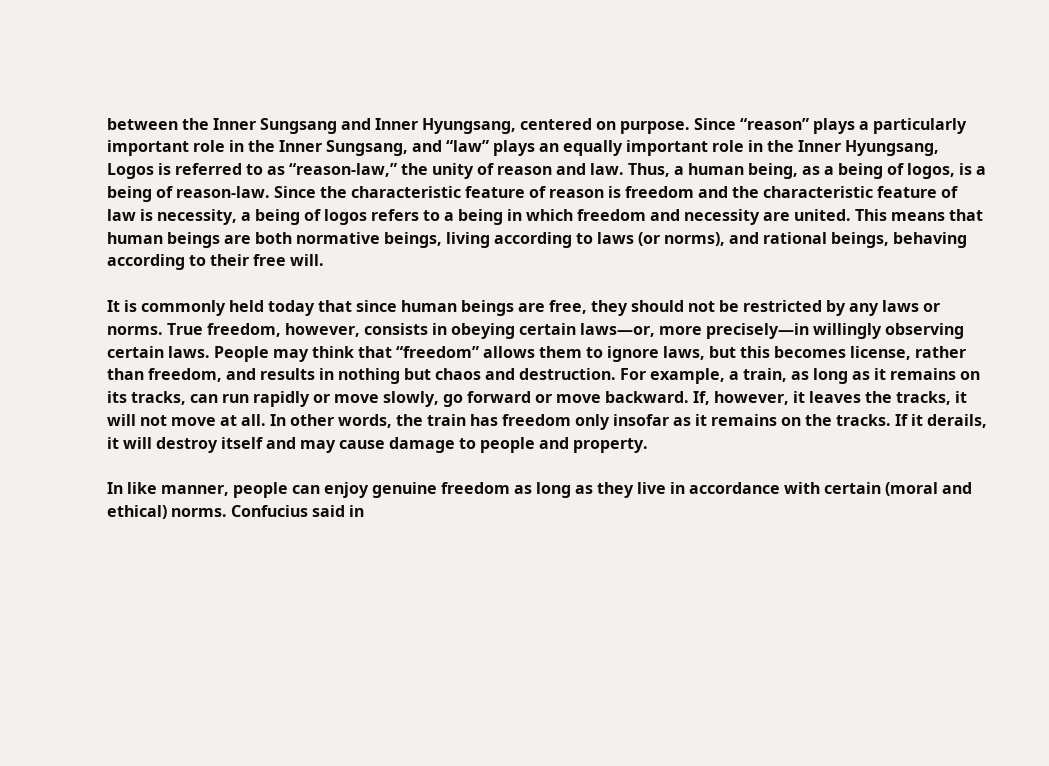between the Inner Sungsang and Inner Hyungsang, centered on purpose. Since “reason” plays a particularly important role in the Inner Sungsang, and “law” plays an equally important role in the Inner Hyungsang, Logos is referred to as “reason-law,” the unity of reason and law. Thus, a human being, as a being of logos, is a being of reason-law. Since the characteristic feature of reason is freedom and the characteristic feature of law is necessity, a being of logos refers to a being in which freedom and necessity are united. This means that human beings are both normative beings, living according to laws (or norms), and rational beings, behaving according to their free will.

It is commonly held today that since human beings are free, they should not be restricted by any laws or norms. True freedom, however, consists in obeying certain laws―or, more precisely―in willingly observing certain laws. People may think that “freedom” allows them to ignore laws, but this becomes license, rather than freedom, and results in nothing but chaos and destruction. For example, a train, as long as it remains on its tracks, can run rapidly or move slowly, go forward or move backward. If, however, it leaves the tracks, it will not move at all. In other words, the train has freedom only insofar as it remains on the tracks. If it derails, it will destroy itself and may cause damage to people and property.

In like manner, people can enjoy genuine freedom as long as they live in accordance with certain (moral and ethical) norms. Confucius said in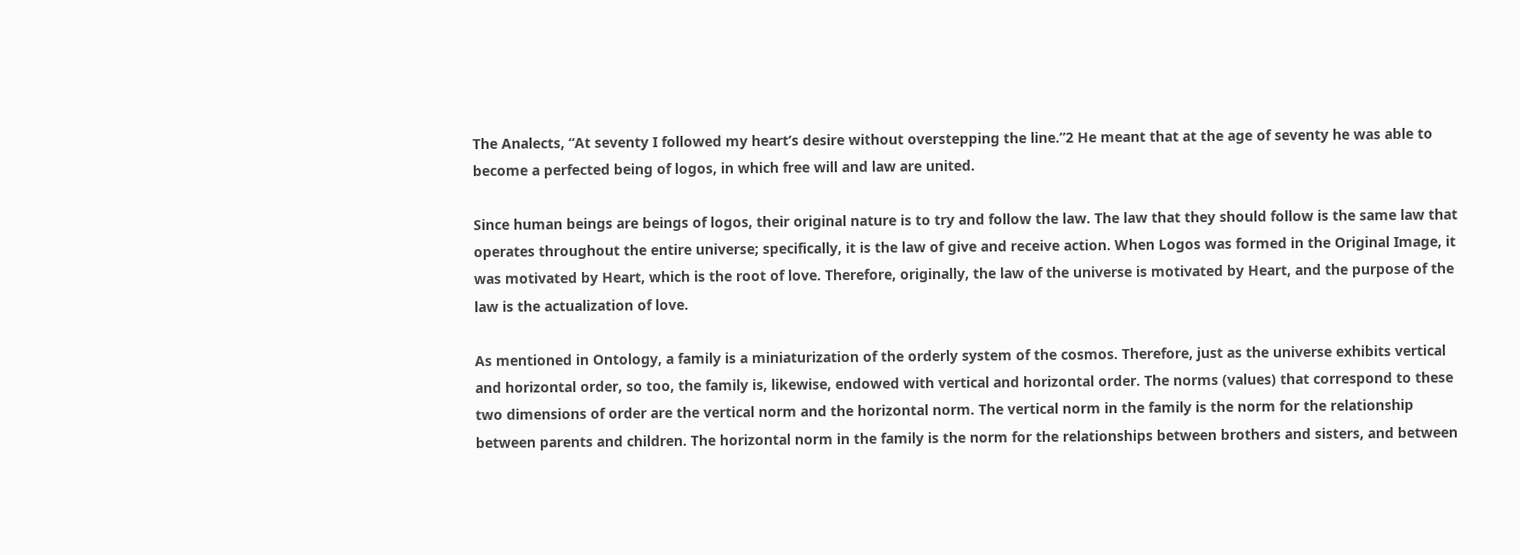The Analects, “At seventy I followed my heart’s desire without overstepping the line.”2 He meant that at the age of seventy he was able to become a perfected being of logos, in which free will and law are united.

Since human beings are beings of logos, their original nature is to try and follow the law. The law that they should follow is the same law that operates throughout the entire universe; specifically, it is the law of give and receive action. When Logos was formed in the Original Image, it was motivated by Heart, which is the root of love. Therefore, originally, the law of the universe is motivated by Heart, and the purpose of the law is the actualization of love.

As mentioned in Ontology, a family is a miniaturization of the orderly system of the cosmos. Therefore, just as the universe exhibits vertical and horizontal order, so too, the family is, likewise, endowed with vertical and horizontal order. The norms (values) that correspond to these two dimensions of order are the vertical norm and the horizontal norm. The vertical norm in the family is the norm for the relationship between parents and children. The horizontal norm in the family is the norm for the relationships between brothers and sisters, and between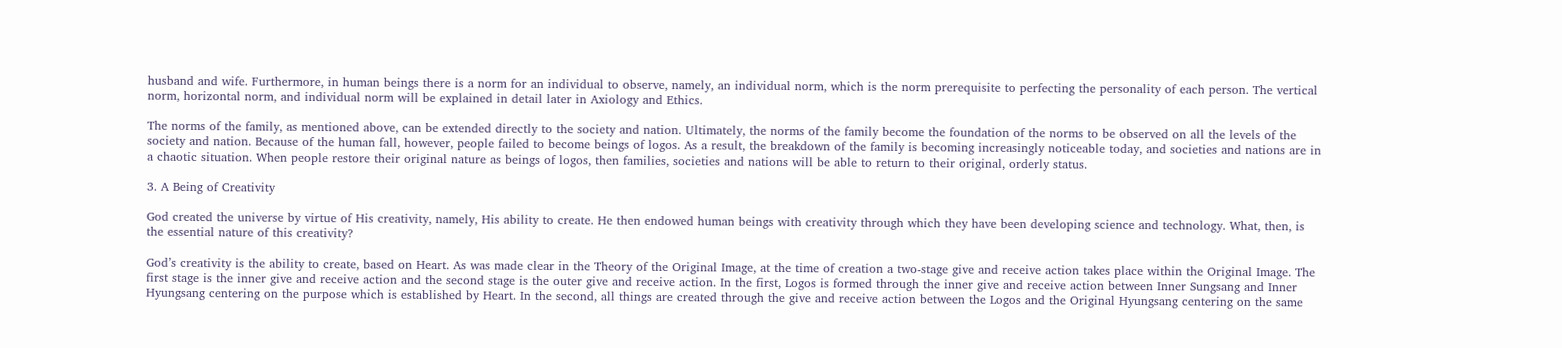husband and wife. Furthermore, in human beings there is a norm for an individual to observe, namely, an individual norm, which is the norm prerequisite to perfecting the personality of each person. The vertical norm, horizontal norm, and individual norm will be explained in detail later in Axiology and Ethics.

The norms of the family, as mentioned above, can be extended directly to the society and nation. Ultimately, the norms of the family become the foundation of the norms to be observed on all the levels of the society and nation. Because of the human fall, however, people failed to become beings of logos. As a result, the breakdown of the family is becoming increasingly noticeable today, and societies and nations are in a chaotic situation. When people restore their original nature as beings of logos, then families, societies and nations will be able to return to their original, orderly status.

3. A Being of Creativity

God created the universe by virtue of His creativity, namely, His ability to create. He then endowed human beings with creativity through which they have been developing science and technology. What, then, is the essential nature of this creativity?

God’s creativity is the ability to create, based on Heart. As was made clear in the Theory of the Original Image, at the time of creation a two-stage give and receive action takes place within the Original Image. The first stage is the inner give and receive action and the second stage is the outer give and receive action. In the first, Logos is formed through the inner give and receive action between Inner Sungsang and Inner Hyungsang centering on the purpose which is established by Heart. In the second, all things are created through the give and receive action between the Logos and the Original Hyungsang centering on the same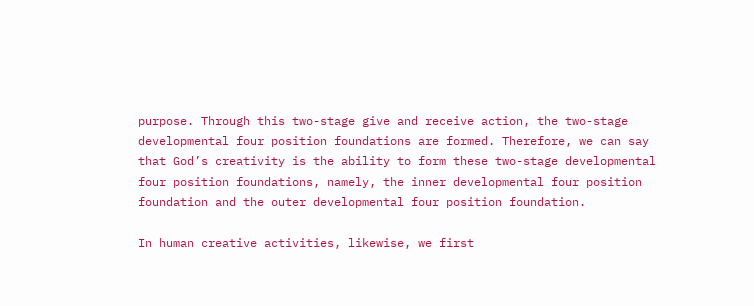purpose. Through this two-stage give and receive action, the two-stage developmental four position foundations are formed. Therefore, we can say that God’s creativity is the ability to form these two-stage developmental four position foundations, namely, the inner developmental four position foundation and the outer developmental four position foundation.

In human creative activities, likewise, we first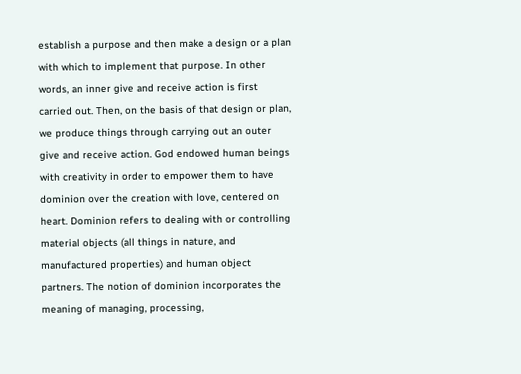establish a purpose and then make a design or a plan with which to implement that purpose. In other words, an inner give and receive action is first carried out. Then, on the basis of that design or plan, we produce things through carrying out an outer give and receive action. God endowed human beings with creativity in order to empower them to have dominion over the creation with love, centered on heart. Dominion refers to dealing with or controlling material objects (all things in nature, and manufactured properties) and human object partners. The notion of dominion incorporates the meaning of managing, processing,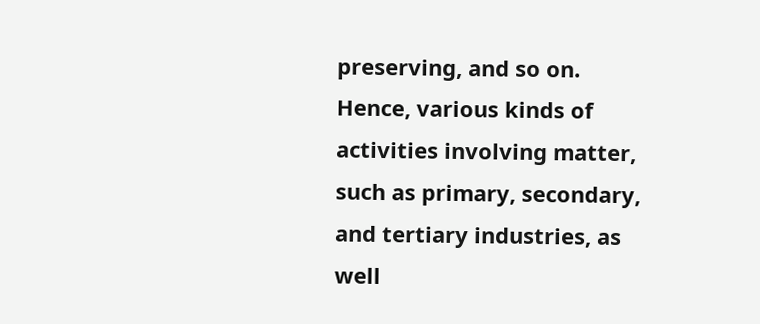preserving, and so on. Hence, various kinds of activities involving matter, such as primary, secondary, and tertiary industries, as well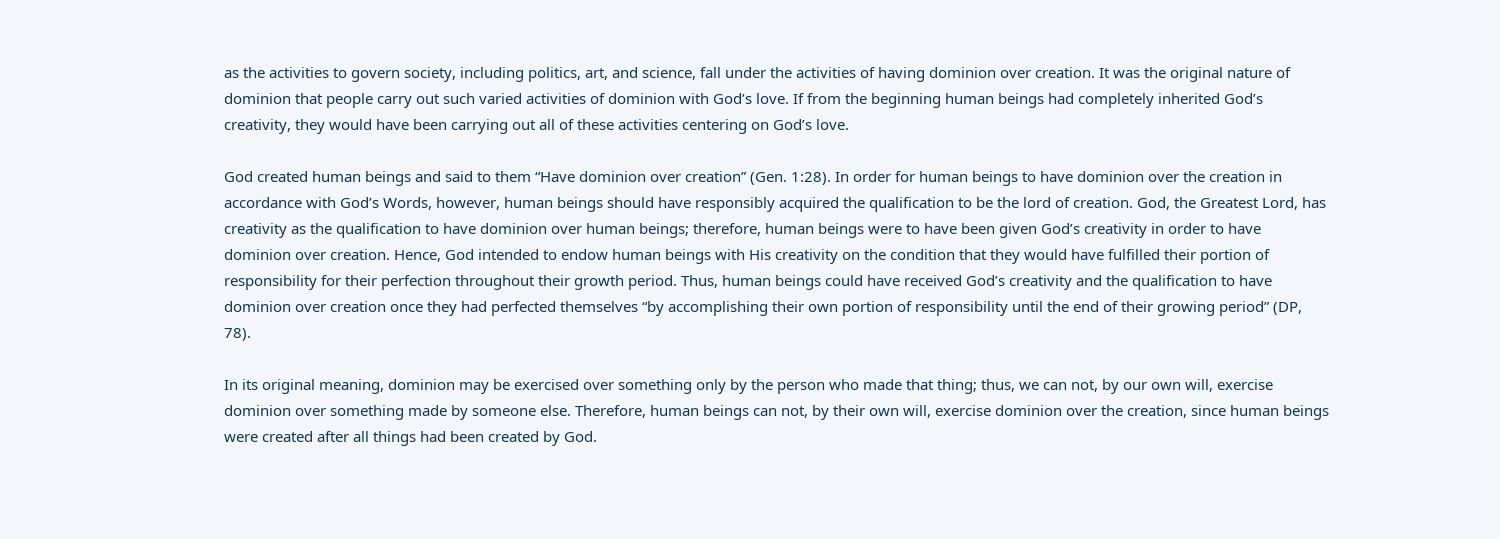as the activities to govern society, including politics, art, and science, fall under the activities of having dominion over creation. It was the original nature of dominion that people carry out such varied activities of dominion with God’s love. If from the beginning human beings had completely inherited God’s creativity, they would have been carrying out all of these activities centering on God’s love.

God created human beings and said to them “Have dominion over creation” (Gen. 1:28). In order for human beings to have dominion over the creation in accordance with God’s Words, however, human beings should have responsibly acquired the qualification to be the lord of creation. God, the Greatest Lord, has creativity as the qualification to have dominion over human beings; therefore, human beings were to have been given God’s creativity in order to have dominion over creation. Hence, God intended to endow human beings with His creativity on the condition that they would have fulfilled their portion of responsibility for their perfection throughout their growth period. Thus, human beings could have received God’s creativity and the qualification to have dominion over creation once they had perfected themselves “by accomplishing their own portion of responsibility until the end of their growing period” (DP, 78).

In its original meaning, dominion may be exercised over something only by the person who made that thing; thus, we can not, by our own will, exercise dominion over something made by someone else. Therefore, human beings can not, by their own will, exercise dominion over the creation, since human beings were created after all things had been created by God.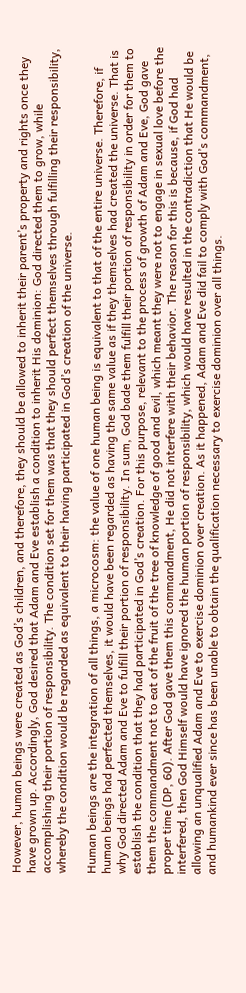However, human beings were created as God’s children, and therefore, they should be allowed to inherit their parent’s property and rights once they have grown up. Accordingly, God desired that Adam and Eve establish a condition to inherit His dominion: God directed them to grow, while accomplishing their portion of responsibility. The condition set for them was that they should perfect themselves through fulfilling their responsibility, whereby the condition would be regarded as equivalent to their having participated in God’s creation of the universe.

Human beings are the integration of all things, a microcosm: the value of one human being is equivalent to that of the entire universe. Therefore, if human beings had perfected themselves, it would have been regarded as having the same value as if they themselves had created the universe. That is why God directed Adam and Eve to fulfill their portion of responsibility. In sum, God bade them fulfill their portion of responsibility in order for them to establish the condition that they had participated in God’s creation. For this purpose, relevant to the process of growth of Adam and Eve, God gave them the commandment not to eat of the fruit of the tree of knowledge of good and evil, which meant they were not to engage in sexual love before the proper time (DP, 60). After God gave them this commandment, He did not interfere with their behavior. The reason for this is because, if God had interfered, then God Himself would have ignored the human portion of responsibility, which would have resulted in the contradiction that He would be allowing an unqualified Adam and Eve to exercise dominion over creation. As it happened, Adam and Eve did fail to comply with God’s commandment, and humankind ever since has been unable to obtain the qualification necessary to exercise dominion over all things.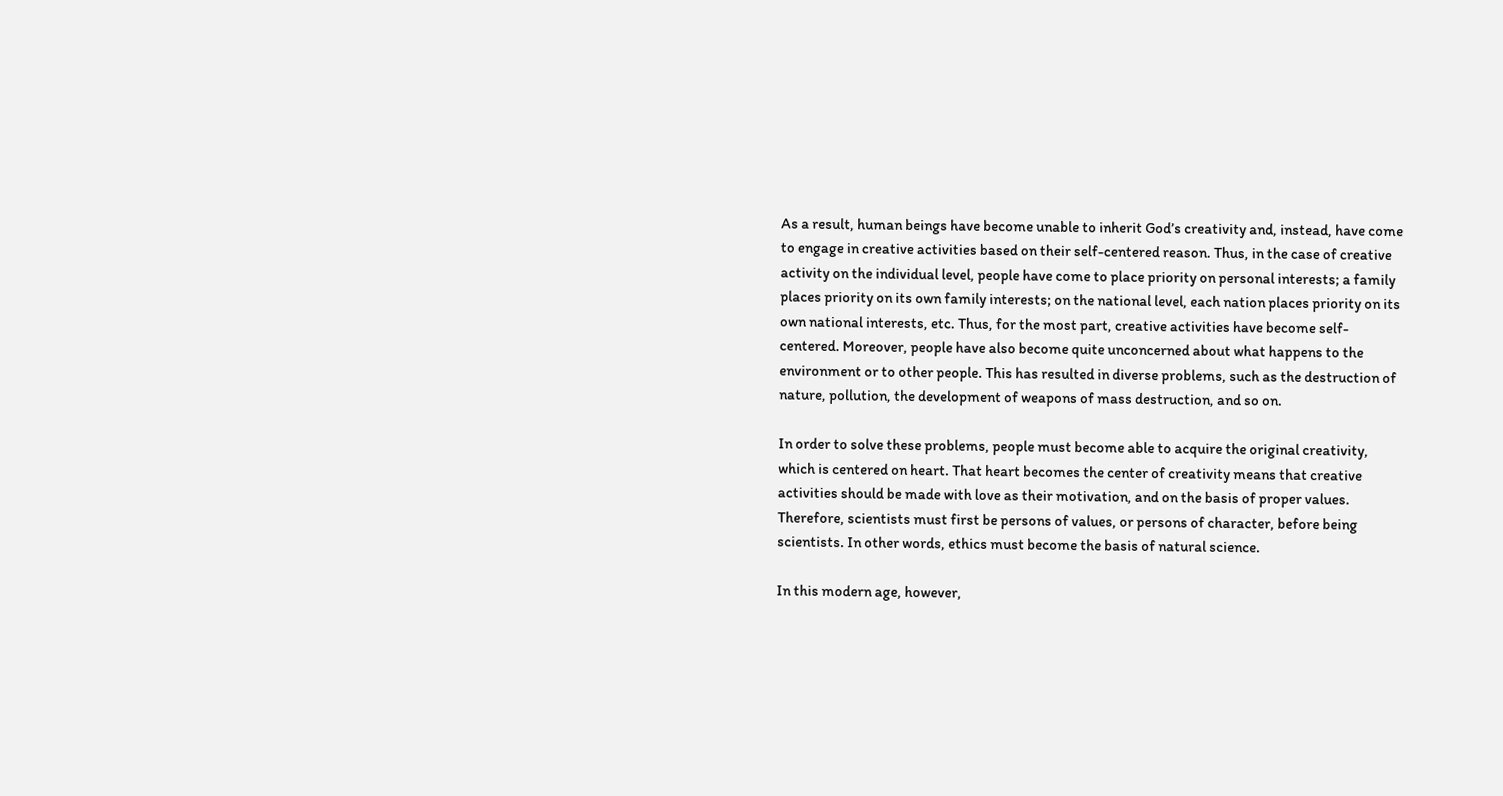As a result, human beings have become unable to inherit God’s creativity and, instead, have come to engage in creative activities based on their self-centered reason. Thus, in the case of creative activity on the individual level, people have come to place priority on personal interests; a family places priority on its own family interests; on the national level, each nation places priority on its own national interests, etc. Thus, for the most part, creative activities have become self-centered. Moreover, people have also become quite unconcerned about what happens to the environment or to other people. This has resulted in diverse problems, such as the destruction of nature, pollution, the development of weapons of mass destruction, and so on.

In order to solve these problems, people must become able to acquire the original creativity, which is centered on heart. That heart becomes the center of creativity means that creative activities should be made with love as their motivation, and on the basis of proper values. Therefore, scientists must first be persons of values, or persons of character, before being scientists. In other words, ethics must become the basis of natural science.

In this modern age, however,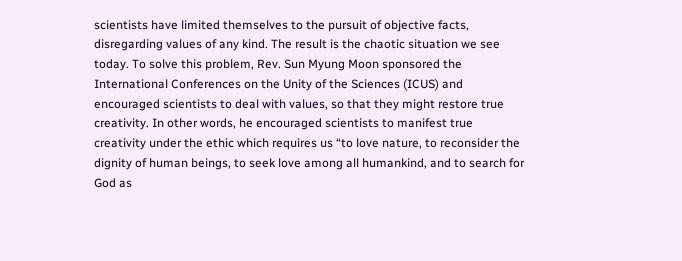scientists have limited themselves to the pursuit of objective facts, disregarding values of any kind. The result is the chaotic situation we see today. To solve this problem, Rev. Sun Myung Moon sponsored the International Conferences on the Unity of the Sciences (ICUS) and encouraged scientists to deal with values, so that they might restore true creativity. In other words, he encouraged scientists to manifest true creativity under the ethic which requires us “to love nature, to reconsider the dignity of human beings, to seek love among all humankind, and to search for God as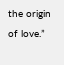the origin of love.”